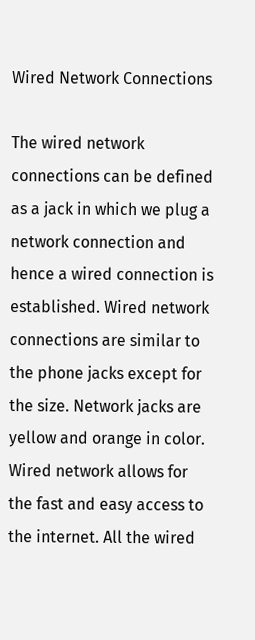Wired Network Connections

The wired network connections can be defined as a jack in which we plug a network connection and hence a wired connection is established. Wired network connections are similar to the phone jacks except for the size. Network jacks are yellow and orange in color. Wired network allows for the fast and easy access to the internet. All the wired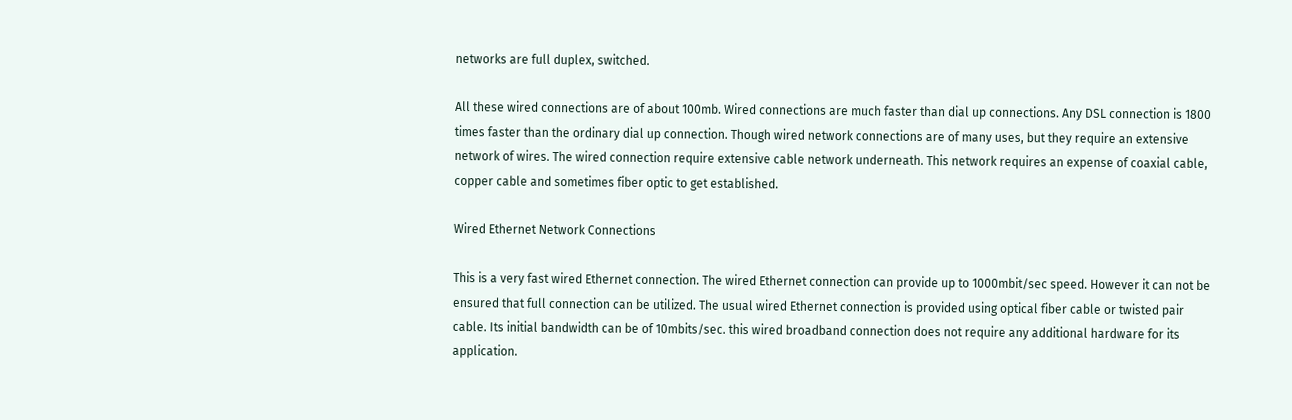networks are full duplex, switched.

All these wired connections are of about 100mb. Wired connections are much faster than dial up connections. Any DSL connection is 1800 times faster than the ordinary dial up connection. Though wired network connections are of many uses, but they require an extensive network of wires. The wired connection require extensive cable network underneath. This network requires an expense of coaxial cable, copper cable and sometimes fiber optic to get established.

Wired Ethernet Network Connections

This is a very fast wired Ethernet connection. The wired Ethernet connection can provide up to 1000mbit/sec speed. However it can not be ensured that full connection can be utilized. The usual wired Ethernet connection is provided using optical fiber cable or twisted pair cable. Its initial bandwidth can be of 10mbits/sec. this wired broadband connection does not require any additional hardware for its application.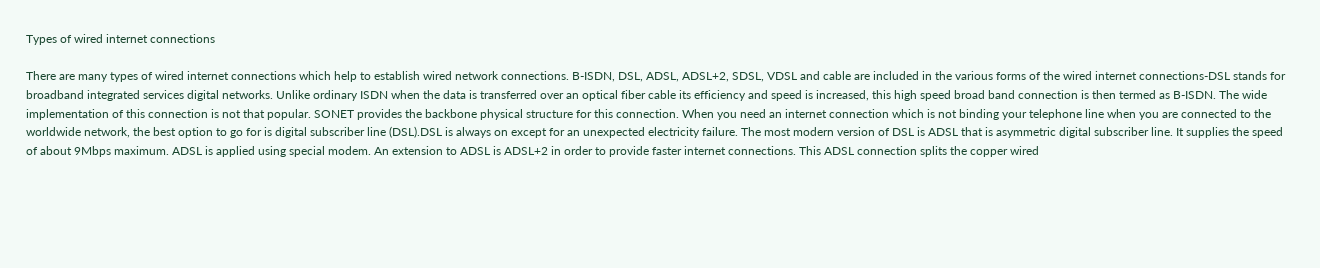Types of wired internet connections

There are many types of wired internet connections which help to establish wired network connections. B-ISDN, DSL, ADSL, ADSL+2, SDSL, VDSL and cable are included in the various forms of the wired internet connections-DSL stands for broadband integrated services digital networks. Unlike ordinary ISDN when the data is transferred over an optical fiber cable its efficiency and speed is increased, this high speed broad band connection is then termed as B-ISDN. The wide implementation of this connection is not that popular. SONET provides the backbone physical structure for this connection. When you need an internet connection which is not binding your telephone line when you are connected to the worldwide network, the best option to go for is digital subscriber line (DSL).DSL is always on except for an unexpected electricity failure. The most modern version of DSL is ADSL that is asymmetric digital subscriber line. It supplies the speed of about 9Mbps maximum. ADSL is applied using special modem. An extension to ADSL is ADSL+2 in order to provide faster internet connections. This ADSL connection splits the copper wired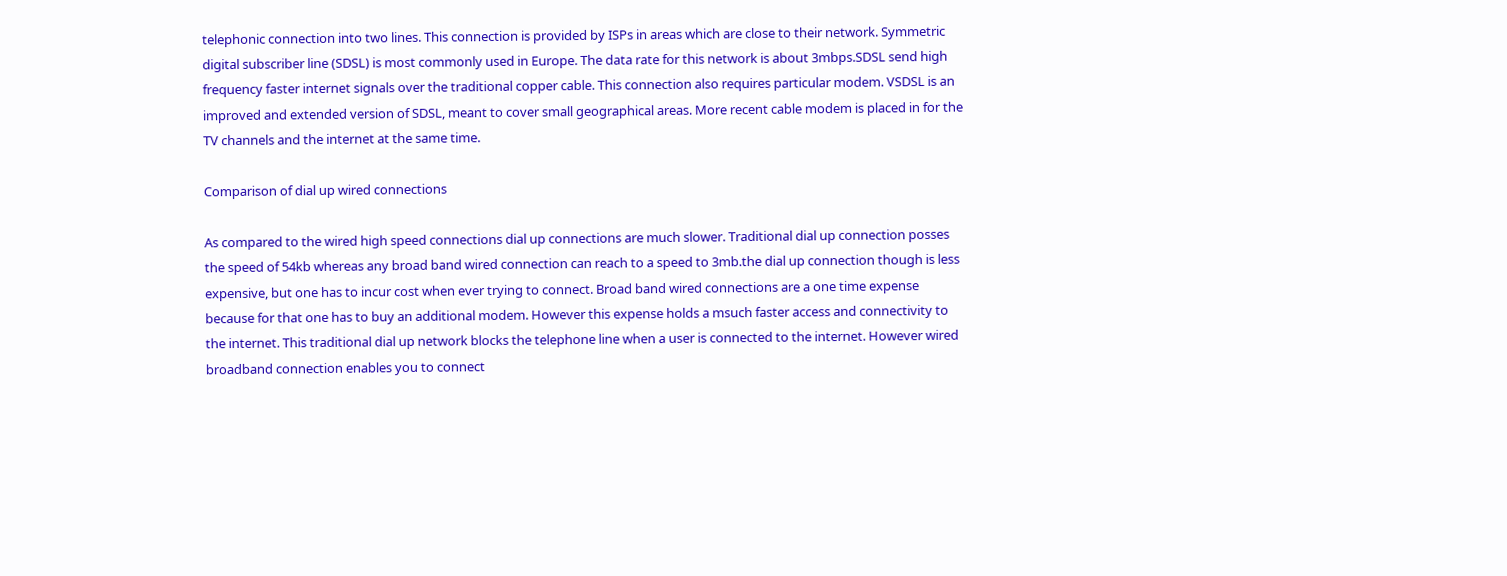telephonic connection into two lines. This connection is provided by ISPs in areas which are close to their network. Symmetric digital subscriber line (SDSL) is most commonly used in Europe. The data rate for this network is about 3mbps.SDSL send high frequency faster internet signals over the traditional copper cable. This connection also requires particular modem. VSDSL is an improved and extended version of SDSL, meant to cover small geographical areas. More recent cable modem is placed in for the TV channels and the internet at the same time.

Comparison of dial up wired connections

As compared to the wired high speed connections dial up connections are much slower. Traditional dial up connection posses the speed of 54kb whereas any broad band wired connection can reach to a speed to 3mb.the dial up connection though is less expensive, but one has to incur cost when ever trying to connect. Broad band wired connections are a one time expense because for that one has to buy an additional modem. However this expense holds a msuch faster access and connectivity to the internet. This traditional dial up network blocks the telephone line when a user is connected to the internet. However wired broadband connection enables you to connect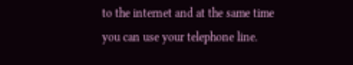to the internet and at the same time you can use your telephone line.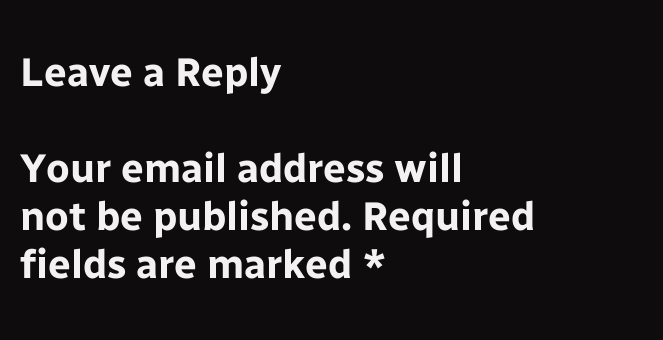Leave a Reply

Your email address will not be published. Required fields are marked *